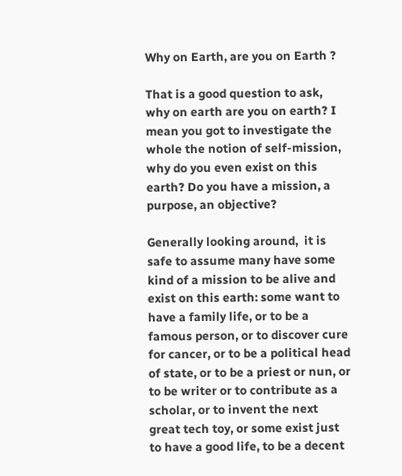Why on Earth, are you on Earth ?

That is a good question to ask, why on earth are you on earth? I mean you got to investigate the whole the notion of self-mission, why do you even exist on this earth? Do you have a mission, a purpose, an objective?

Generally looking around,  it is safe to assume many have some kind of a mission to be alive and exist on this earth: some want to have a family life, or to be a famous person, or to discover cure for cancer, or to be a political head of state, or to be a priest or nun, or to be writer or to contribute as a scholar, or to invent the next great tech toy, or some exist just to have a good life, to be a decent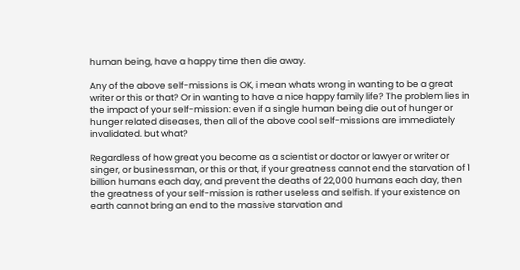human being, have a happy time then die away.

Any of the above self-missions is OK, i mean whats wrong in wanting to be a great writer or this or that? Or in wanting to have a nice happy family life? The problem lies in the impact of your self-mission: even if a single human being die out of hunger or hunger related diseases, then all of the above cool self-missions are immediately invalidated. but what?

Regardless of how great you become as a scientist or doctor or lawyer or writer or singer, or businessman, or this or that, if your greatness cannot end the starvation of 1 billion humans each day, and prevent the deaths of 22,000 humans each day, then the greatness of your self-mission is rather useless and selfish. If your existence on earth cannot bring an end to the massive starvation and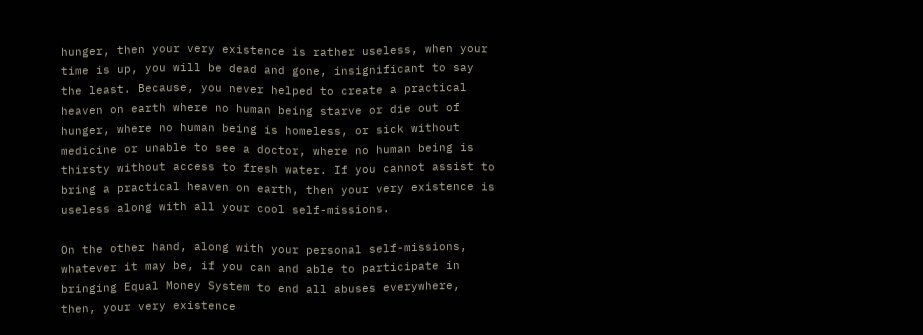hunger, then your very existence is rather useless, when your time is up, you will be dead and gone, insignificant to say the least. Because, you never helped to create a practical heaven on earth where no human being starve or die out of hunger, where no human being is homeless, or sick without medicine or unable to see a doctor, where no human being is thirsty without access to fresh water. If you cannot assist to bring a practical heaven on earth, then your very existence is useless along with all your cool self-missions.

On the other hand, along with your personal self-missions, whatever it may be, if you can and able to participate in bringing Equal Money System to end all abuses everywhere, then, your very existence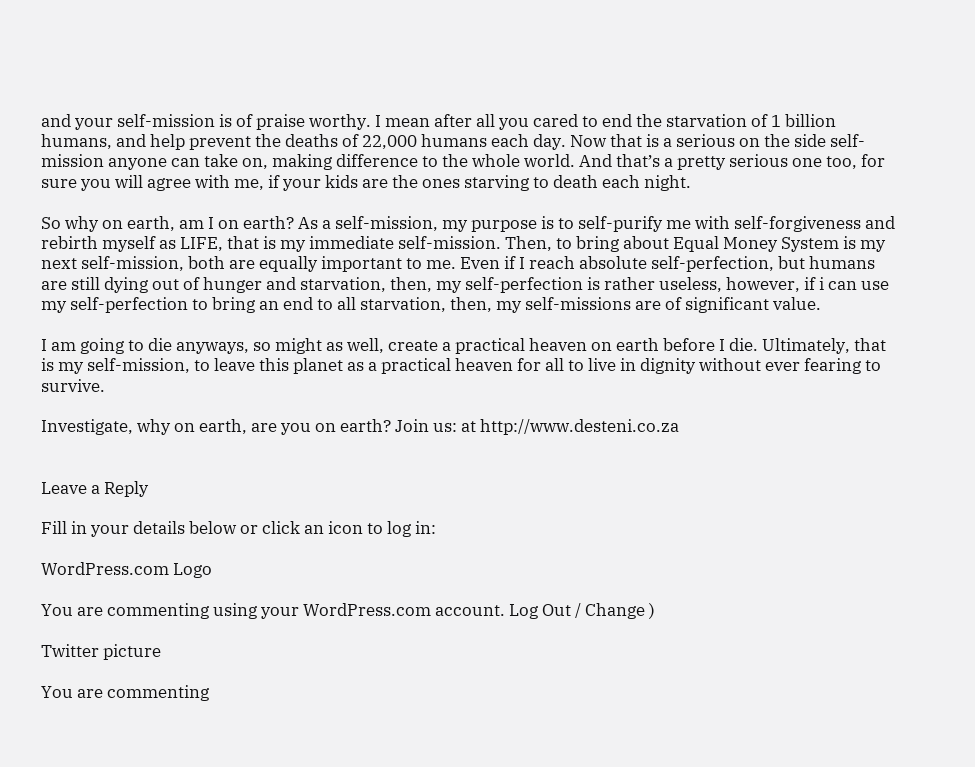and your self-mission is of praise worthy. I mean after all you cared to end the starvation of 1 billion humans, and help prevent the deaths of 22,000 humans each day. Now that is a serious on the side self-mission anyone can take on, making difference to the whole world. And that’s a pretty serious one too, for sure you will agree with me, if your kids are the ones starving to death each night.

So why on earth, am I on earth? As a self-mission, my purpose is to self-purify me with self-forgiveness and rebirth myself as LIFE, that is my immediate self-mission. Then, to bring about Equal Money System is my next self-mission, both are equally important to me. Even if I reach absolute self-perfection, but humans are still dying out of hunger and starvation, then, my self-perfection is rather useless, however, if i can use my self-perfection to bring an end to all starvation, then, my self-missions are of significant value.

I am going to die anyways, so might as well, create a practical heaven on earth before I die. Ultimately, that is my self-mission, to leave this planet as a practical heaven for all to live in dignity without ever fearing to survive.

Investigate, why on earth, are you on earth? Join us: at http://www.desteni.co.za


Leave a Reply

Fill in your details below or click an icon to log in:

WordPress.com Logo

You are commenting using your WordPress.com account. Log Out / Change )

Twitter picture

You are commenting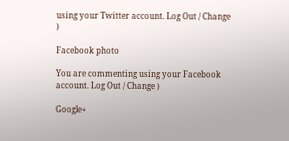using your Twitter account. Log Out / Change )

Facebook photo

You are commenting using your Facebook account. Log Out / Change )

Google+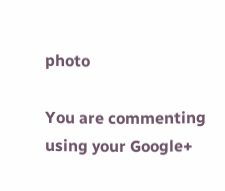photo

You are commenting using your Google+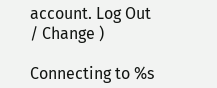account. Log Out / Change )

Connecting to %s